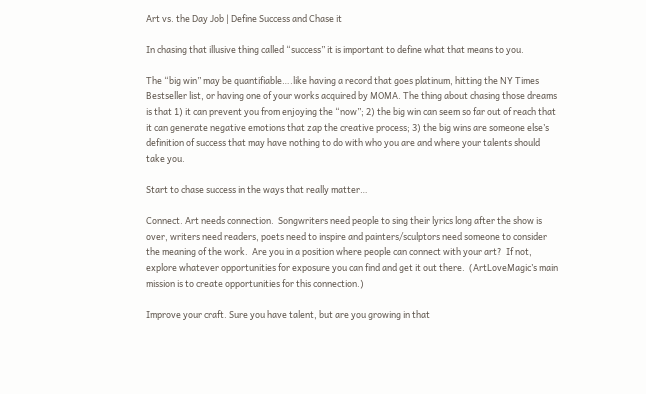Art vs. the Day Job | Define Success and Chase it

In chasing that illusive thing called “success” it is important to define what that means to you.

The “big win” may be quantifiable….like having a record that goes platinum, hitting the NY Times Bestseller list, or having one of your works acquired by MOMA. The thing about chasing those dreams is that 1) it can prevent you from enjoying the “now”; 2) the big win can seem so far out of reach that it can generate negative emotions that zap the creative process; 3) the big wins are someone else’s definition of success that may have nothing to do with who you are and where your talents should take you.

Start to chase success in the ways that really matter…

Connect. Art needs connection.  Songwriters need people to sing their lyrics long after the show is over, writers need readers, poets need to inspire and painters/sculptors need someone to consider the meaning of the work.  Are you in a position where people can connect with your art?  If not, explore whatever opportunities for exposure you can find and get it out there.  (ArtLoveMagic’s main mission is to create opportunities for this connection.)

Improve your craft. Sure you have talent, but are you growing in that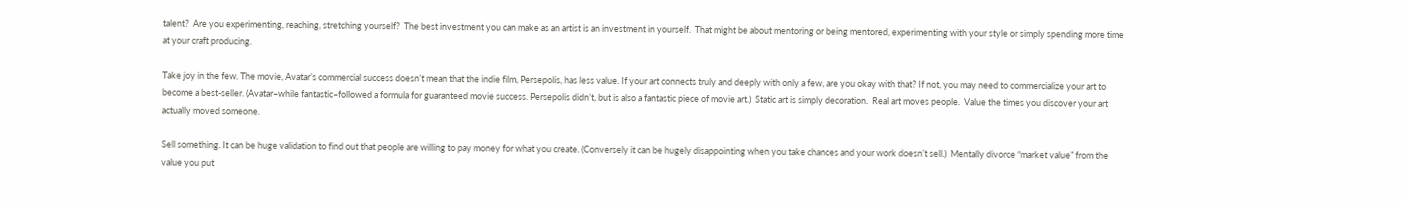talent?  Are you experimenting, reaching, stretching yourself?  The best investment you can make as an artist is an investment in yourself.  That might be about mentoring or being mentored, experimenting with your style or simply spending more time at your craft producing.

Take joy in the few. The movie, Avatar’s commercial success doesn’t mean that the indie film, Persepolis, has less value. If your art connects truly and deeply with only a few, are you okay with that? If not, you may need to commercialize your art to become a best-seller. (Avatar–while fantastic–followed a formula for guaranteed movie success. Persepolis didn’t, but is also a fantastic piece of movie art.)  Static art is simply decoration.  Real art moves people.  Value the times you discover your art actually moved someone.

Sell something. It can be huge validation to find out that people are willing to pay money for what you create. (Conversely it can be hugely disappointing when you take chances and your work doesn’t sell.)  Mentally divorce “market value” from the value you put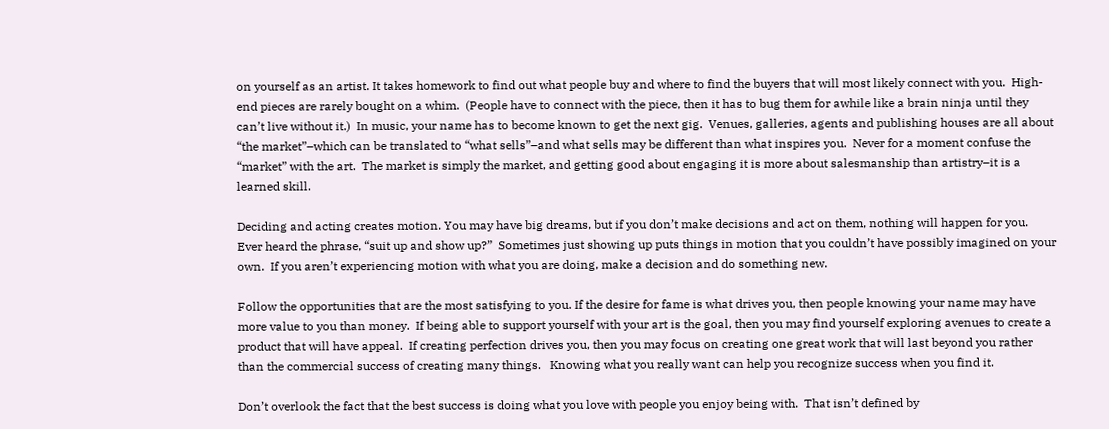on yourself as an artist. It takes homework to find out what people buy and where to find the buyers that will most likely connect with you.  High-end pieces are rarely bought on a whim.  (People have to connect with the piece, then it has to bug them for awhile like a brain ninja until they can’t live without it.)  In music, your name has to become known to get the next gig.  Venues, galleries, agents and publishing houses are all about “the market”–which can be translated to “what sells”–and what sells may be different than what inspires you.  Never for a moment confuse the “market” with the art.  The market is simply the market, and getting good about engaging it is more about salesmanship than artistry–it is a learned skill.

Deciding and acting creates motion. You may have big dreams, but if you don’t make decisions and act on them, nothing will happen for you.   Ever heard the phrase, “suit up and show up?”  Sometimes just showing up puts things in motion that you couldn’t have possibly imagined on your own.  If you aren’t experiencing motion with what you are doing, make a decision and do something new.

Follow the opportunities that are the most satisfying to you. If the desire for fame is what drives you, then people knowing your name may have more value to you than money.  If being able to support yourself with your art is the goal, then you may find yourself exploring avenues to create a product that will have appeal.  If creating perfection drives you, then you may focus on creating one great work that will last beyond you rather than the commercial success of creating many things.   Knowing what you really want can help you recognize success when you find it.

Don’t overlook the fact that the best success is doing what you love with people you enjoy being with.  That isn’t defined by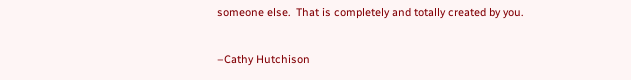someone else.  That is completely and totally created by you.

–Cathy Hutchison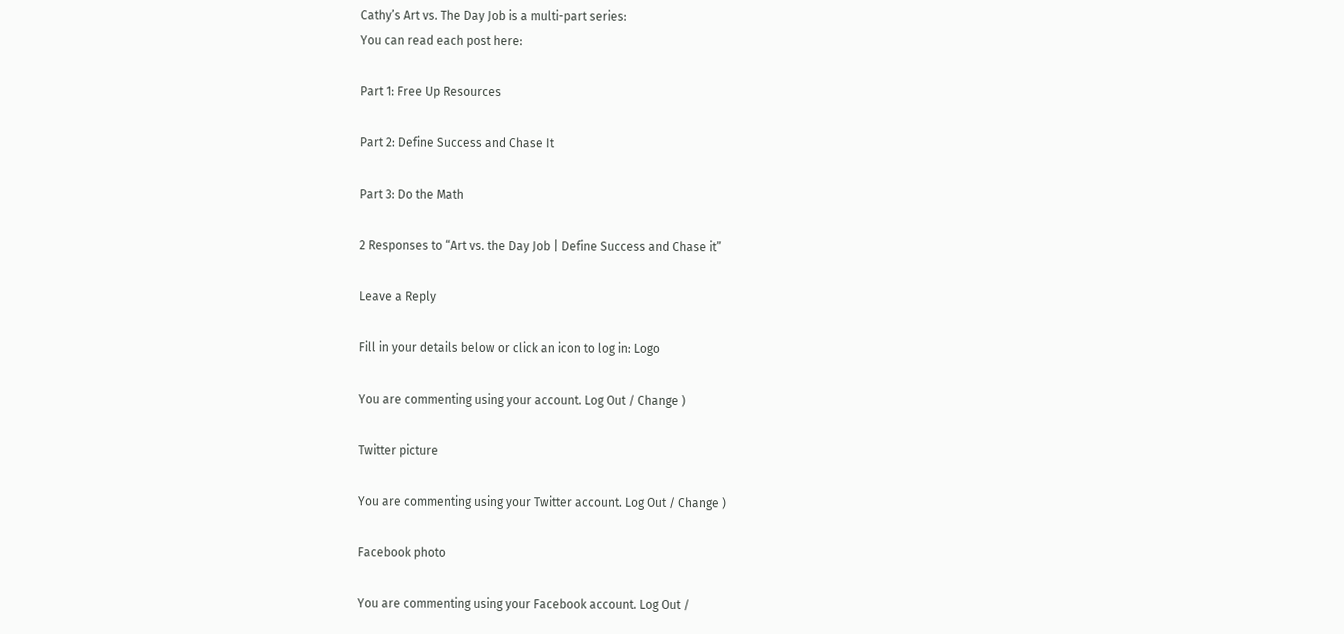Cathy’s Art vs. The Day Job is a multi-part series:
You can read each post here:

Part 1: Free Up Resources

Part 2: Define Success and Chase It

Part 3: Do the Math

2 Responses to “Art vs. the Day Job | Define Success and Chase it”

Leave a Reply

Fill in your details below or click an icon to log in: Logo

You are commenting using your account. Log Out / Change )

Twitter picture

You are commenting using your Twitter account. Log Out / Change )

Facebook photo

You are commenting using your Facebook account. Log Out /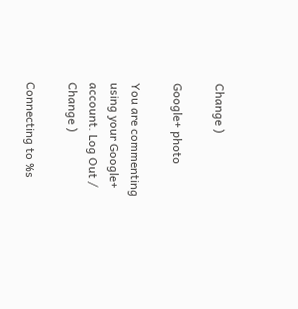Change )

Google+ photo

You are commenting using your Google+ account. Log Out / Change )

Connecting to %s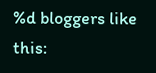%d bloggers like this: